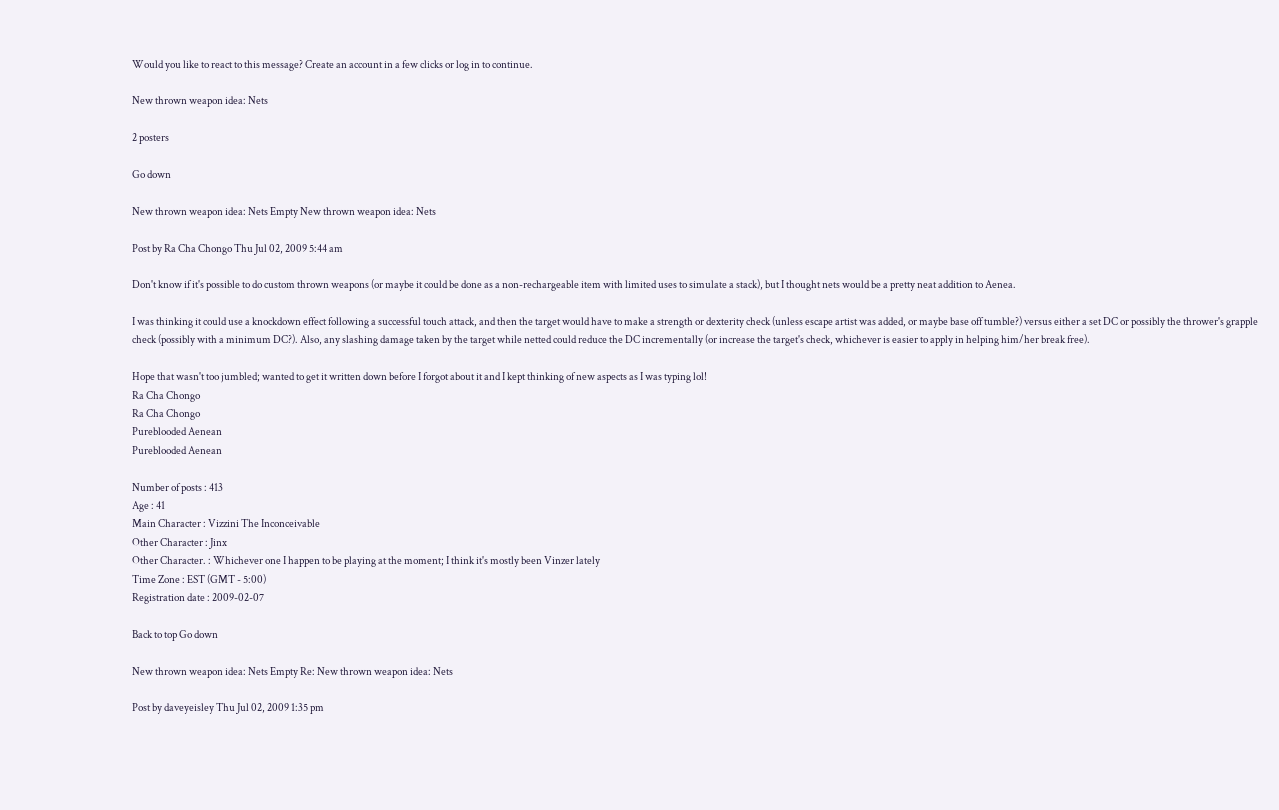Would you like to react to this message? Create an account in a few clicks or log in to continue.

New thrown weapon idea: Nets

2 posters

Go down

New thrown weapon idea: Nets Empty New thrown weapon idea: Nets

Post by Ra Cha Chongo Thu Jul 02, 2009 5:44 am

Don't know if it's possible to do custom thrown weapons (or maybe it could be done as a non-rechargeable item with limited uses to simulate a stack), but I thought nets would be a pretty neat addition to Aenea.

I was thinking it could use a knockdown effect following a successful touch attack, and then the target would have to make a strength or dexterity check (unless escape artist was added, or maybe base off tumble?) versus either a set DC or possibly the thrower's grapple check (possibly with a minimum DC?). Also, any slashing damage taken by the target while netted could reduce the DC incrementally (or increase the target's check, whichever is easier to apply in helping him/her break free).

Hope that wasn't too jumbled; wanted to get it written down before I forgot about it and I kept thinking of new aspects as I was typing lol!
Ra Cha Chongo
Ra Cha Chongo
Pureblooded Aenean
Pureblooded Aenean

Number of posts : 413
Age : 41
Main Character : Vizzini The Inconceivable
Other Character : Jinx
Other Character. : Whichever one I happen to be playing at the moment; I think it's mostly been Vinzer lately
Time Zone : EST (GMT - 5:00)
Registration date : 2009-02-07

Back to top Go down

New thrown weapon idea: Nets Empty Re: New thrown weapon idea: Nets

Post by daveyeisley Thu Jul 02, 2009 1:35 pm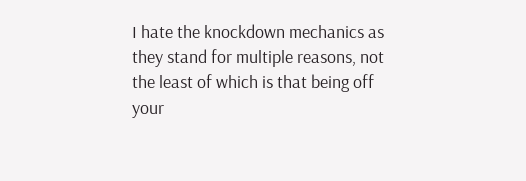I hate the knockdown mechanics as they stand for multiple reasons, not the least of which is that being off your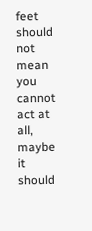feet should not mean you cannot act at all, maybe it should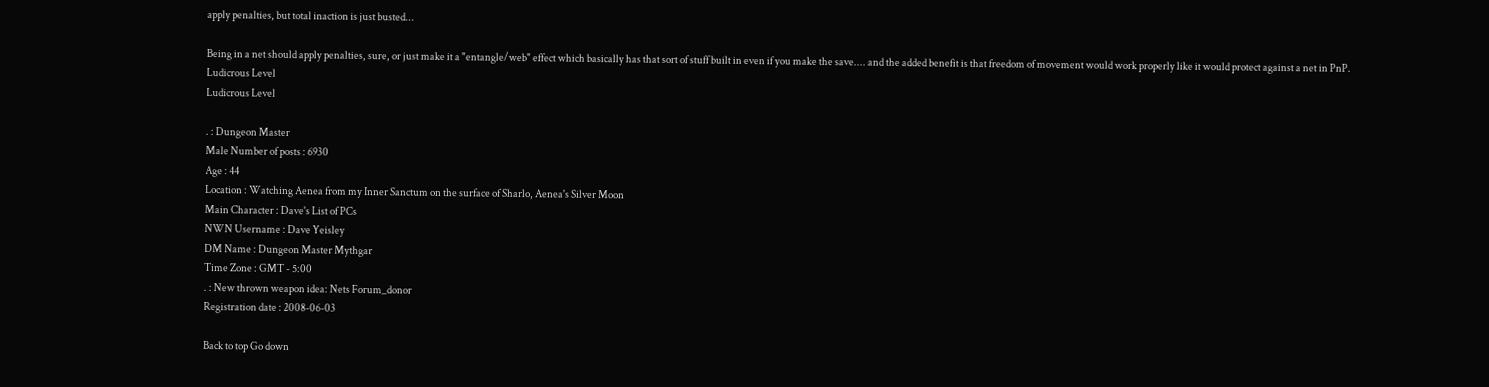apply penalties, but total inaction is just busted...

Being in a net should apply penalties, sure, or just make it a "entangle/web" effect which basically has that sort of stuff built in even if you make the save.... and the added benefit is that freedom of movement would work properly like it would protect against a net in PnP.
Ludicrous Level
Ludicrous Level

. : Dungeon Master
Male Number of posts : 6930
Age : 44
Location : Watching Aenea from my Inner Sanctum on the surface of Sharlo, Aenea's Silver Moon
Main Character : Dave's List of PCs
NWN Username : Dave Yeisley
DM Name : Dungeon Master Mythgar
Time Zone : GMT - 5:00
. : New thrown weapon idea: Nets Forum_donor
Registration date : 2008-06-03

Back to top Go down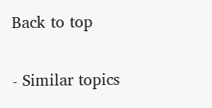Back to top

- Similar topics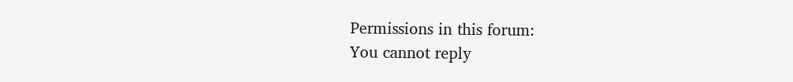Permissions in this forum:
You cannot reply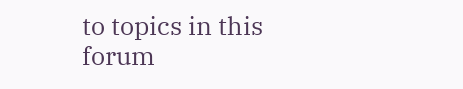to topics in this forum